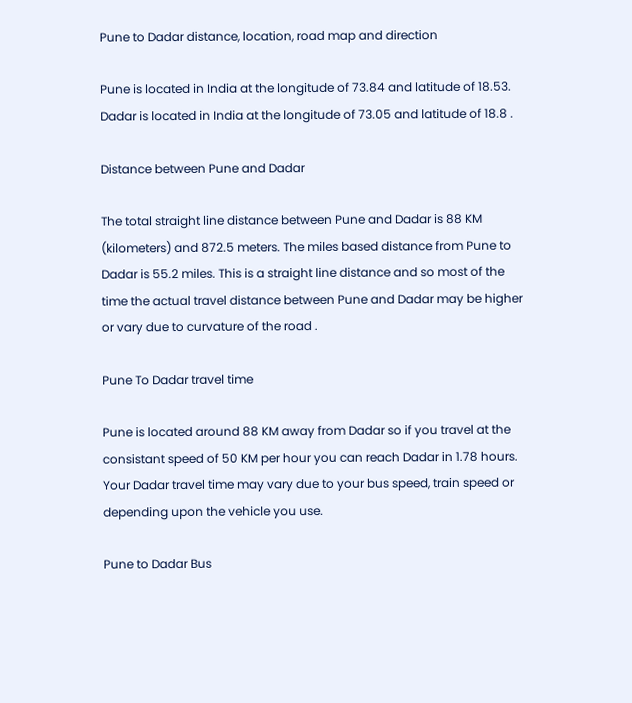Pune to Dadar distance, location, road map and direction

Pune is located in India at the longitude of 73.84 and latitude of 18.53. Dadar is located in India at the longitude of 73.05 and latitude of 18.8 .

Distance between Pune and Dadar

The total straight line distance between Pune and Dadar is 88 KM (kilometers) and 872.5 meters. The miles based distance from Pune to Dadar is 55.2 miles. This is a straight line distance and so most of the time the actual travel distance between Pune and Dadar may be higher or vary due to curvature of the road .

Pune To Dadar travel time

Pune is located around 88 KM away from Dadar so if you travel at the consistant speed of 50 KM per hour you can reach Dadar in 1.78 hours. Your Dadar travel time may vary due to your bus speed, train speed or depending upon the vehicle you use.

Pune to Dadar Bus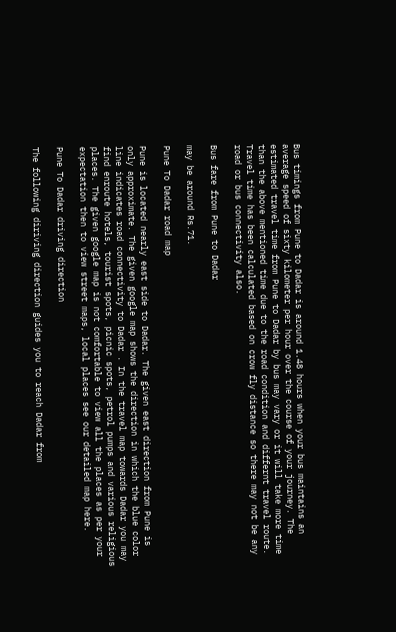Bus timings from Pune to Dadar is around 1.48 hours when your bus maintains an average speed of sixty kilometer per hour over the course of your journey. The estimated travel time from Pune to Dadar by bus may vary or it will take more time than the above mentioned time due to the road condition and differnt travel route. Travel time has been calculated based on crow fly distance so there may not be any road or bus connectivity also.

Bus fare from Pune to Dadar

may be around Rs.71.

Pune To Dadar road map

Pune is located nearly east side to Dadar. The given east direction from Pune is only approximate. The given google map shows the direction in which the blue color line indicates road connectivity to Dadar . In the travel map towards Dadar you may find enroute hotels, tourist spots, picnic spots, petrol pumps and various religious places. The given google map is not comfortable to view all the places as per your expectation then to view street maps, local places see our detailed map here.

Pune To Dadar driving direction

The following diriving direction guides you to reach Dadar from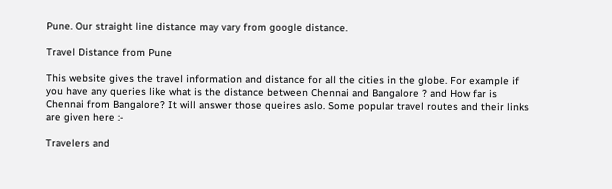Pune. Our straight line distance may vary from google distance.

Travel Distance from Pune

This website gives the travel information and distance for all the cities in the globe. For example if you have any queries like what is the distance between Chennai and Bangalore ? and How far is Chennai from Bangalore? It will answer those queires aslo. Some popular travel routes and their links are given here :-

Travelers and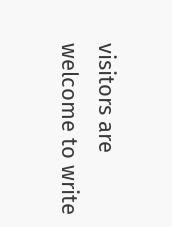visitors are welcome to write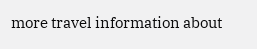more travel information about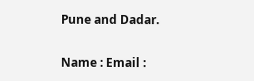Pune and Dadar.

Name : Email :